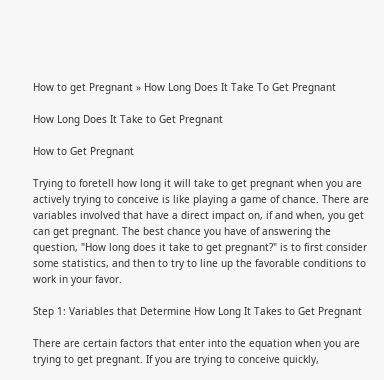How to get Pregnant » How Long Does It Take To Get Pregnant

How Long Does It Take to Get Pregnant

How to Get Pregnant

Trying to foretell how long it will take to get pregnant when you are actively trying to conceive is like playing a game of chance. There are variables involved that have a direct impact on, if and when, you get can get pregnant. The best chance you have of answering the question, "How long does it take to get pregnant?" is to first consider some statistics, and then to try to line up the favorable conditions to work in your favor.

Step 1: Variables that Determine How Long It Takes to Get Pregnant

There are certain factors that enter into the equation when you are trying to get pregnant. If you are trying to conceive quickly,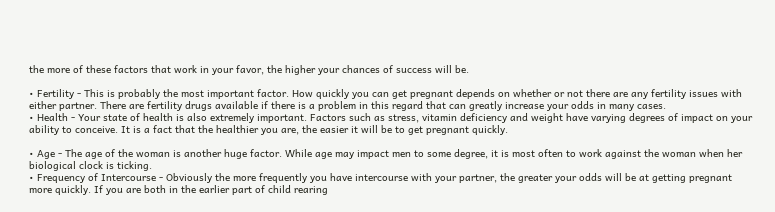the more of these factors that work in your favor, the higher your chances of success will be.

• Fertility - This is probably the most important factor. How quickly you can get pregnant depends on whether or not there are any fertility issues with either partner. There are fertility drugs available if there is a problem in this regard that can greatly increase your odds in many cases.
• Health - Your state of health is also extremely important. Factors such as stress, vitamin deficiency and weight have varying degrees of impact on your ability to conceive. It is a fact that the healthier you are, the easier it will be to get pregnant quickly.

• Age - The age of the woman is another huge factor. While age may impact men to some degree, it is most often to work against the woman when her biological clock is ticking.
• Frequency of Intercourse - Obviously the more frequently you have intercourse with your partner, the greater your odds will be at getting pregnant more quickly. If you are both in the earlier part of child rearing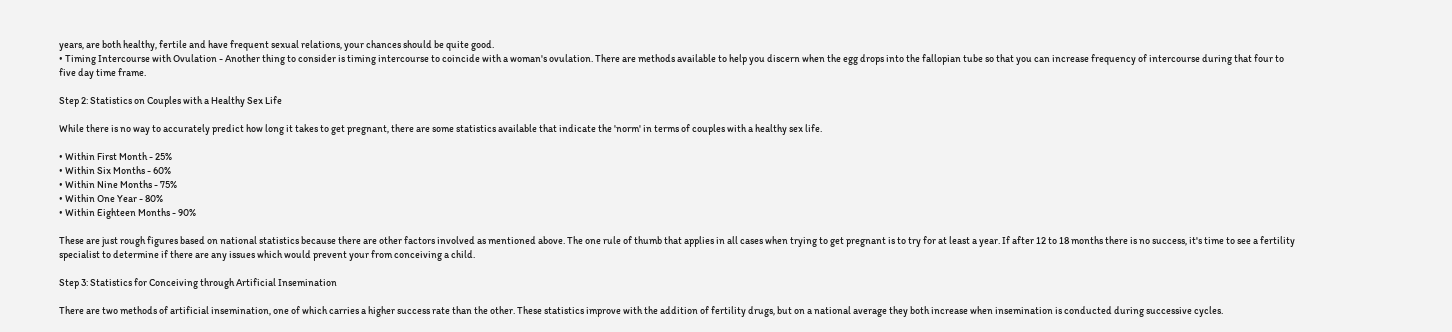years, are both healthy, fertile and have frequent sexual relations, your chances should be quite good.
• Timing Intercourse with Ovulation - Another thing to consider is timing intercourse to coincide with a woman's ovulation. There are methods available to help you discern when the egg drops into the fallopian tube so that you can increase frequency of intercourse during that four to five day time frame.

Step 2: Statistics on Couples with a Healthy Sex Life

While there is no way to accurately predict how long it takes to get pregnant, there are some statistics available that indicate the 'norm' in terms of couples with a healthy sex life.

• Within First Month - 25%
• Within Six Months - 60%
• Within Nine Months - 75%
• Within One Year - 80%
• Within Eighteen Months - 90%

These are just rough figures based on national statistics because there are other factors involved as mentioned above. The one rule of thumb that applies in all cases when trying to get pregnant is to try for at least a year. If after 12 to 18 months there is no success, it's time to see a fertility specialist to determine if there are any issues which would prevent your from conceiving a child.

Step 3: Statistics for Conceiving through Artificial Insemination

There are two methods of artificial insemination, one of which carries a higher success rate than the other. These statistics improve with the addition of fertility drugs, but on a national average they both increase when insemination is conducted during successive cycles.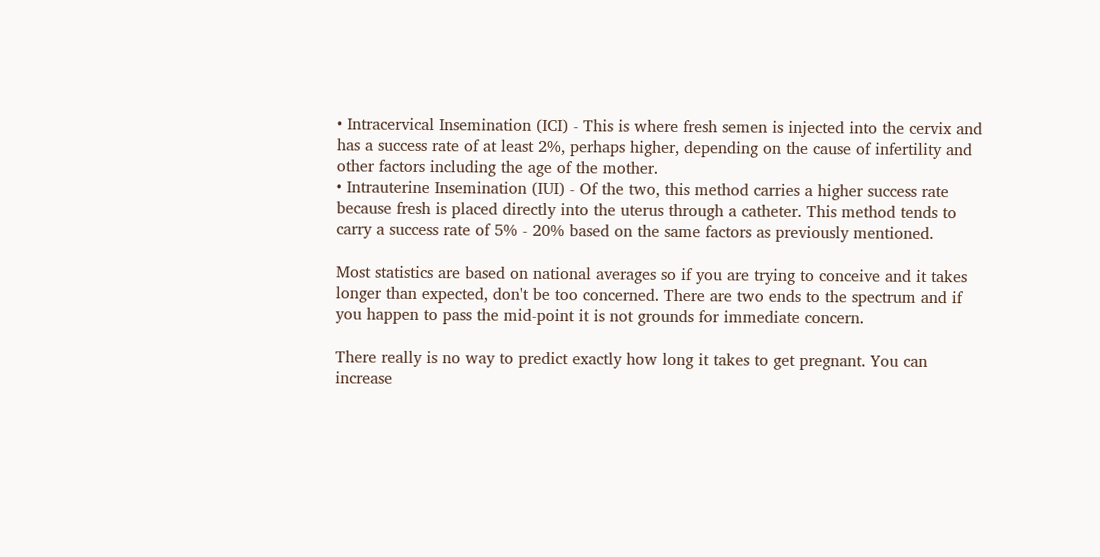• Intracervical Insemination (ICI) - This is where fresh semen is injected into the cervix and has a success rate of at least 2%, perhaps higher, depending on the cause of infertility and other factors including the age of the mother.
• Intrauterine Insemination (IUI) - Of the two, this method carries a higher success rate because fresh is placed directly into the uterus through a catheter. This method tends to carry a success rate of 5% - 20% based on the same factors as previously mentioned.

Most statistics are based on national averages so if you are trying to conceive and it takes longer than expected, don't be too concerned. There are two ends to the spectrum and if you happen to pass the mid-point it is not grounds for immediate concern.

There really is no way to predict exactly how long it takes to get pregnant. You can increase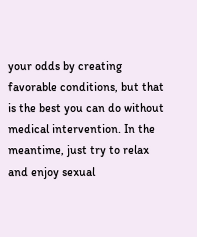your odds by creating favorable conditions, but that is the best you can do without medical intervention. In the meantime, just try to relax and enjoy sexual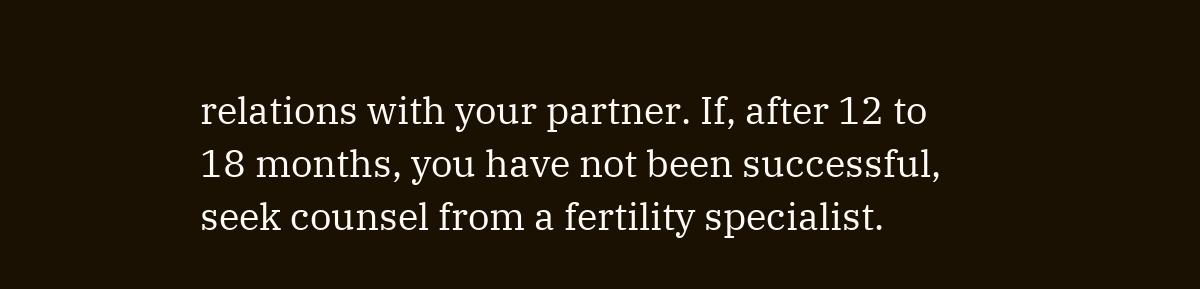relations with your partner. If, after 12 to 18 months, you have not been successful, seek counsel from a fertility specialist.